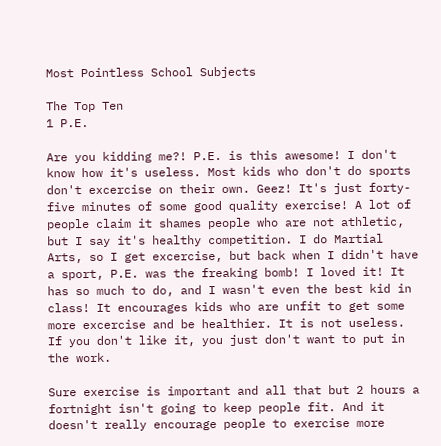Most Pointless School Subjects

The Top Ten
1 P.E.

Are you kidding me?! P.E. is this awesome! I don't know how it's useless. Most kids who don't do sports don't excercise on their own. Geez! It's just forty-five minutes of some good quality exercise! A lot of people claim it shames people who are not athletic, but I say it's healthy competition. I do Martial Arts, so I get excercise, but back when I didn't have a sport, P.E. was the freaking bomb! I loved it! It has so much to do, and I wasn't even the best kid in class! It encourages kids who are unfit to get some more excercise and be healthier. It is not useless. If you don't like it, you just don't want to put in the work.

Sure exercise is important and all that but 2 hours a fortnight isn't going to keep people fit. And it doesn't really encourage people to exercise more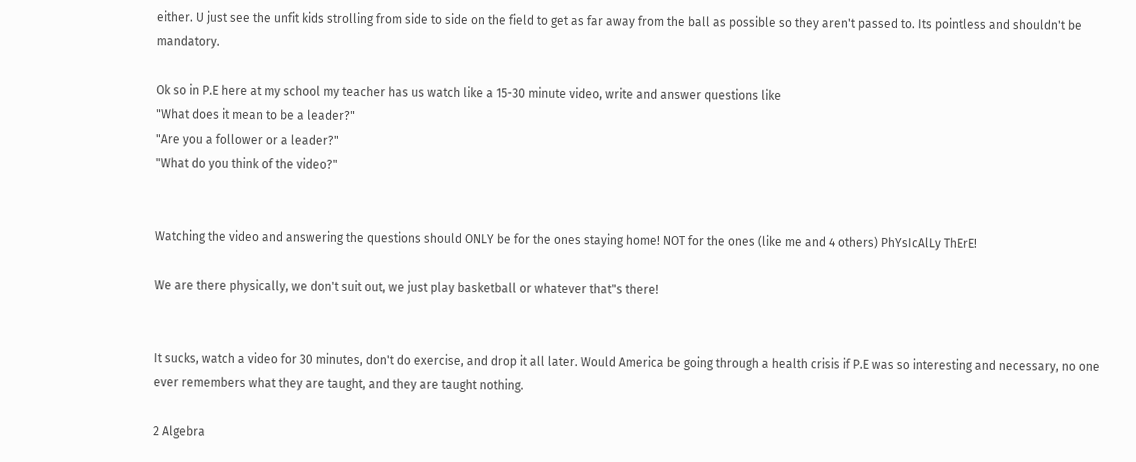either. U just see the unfit kids strolling from side to side on the field to get as far away from the ball as possible so they aren't passed to. Its pointless and shouldn't be mandatory.

Ok so in P.E here at my school my teacher has us watch like a 15-30 minute video, write and answer questions like
"What does it mean to be a leader?"
"Are you a follower or a leader?"
"What do you think of the video?"


Watching the video and answering the questions should ONLY be for the ones staying home! NOT for the ones (like me and 4 others) PhYsIcAlLy ThErE!

We are there physically, we don't suit out, we just play basketball or whatever that"s there!


It sucks, watch a video for 30 minutes, don't do exercise, and drop it all later. Would America be going through a health crisis if P.E was so interesting and necessary, no one ever remembers what they are taught, and they are taught nothing.

2 Algebra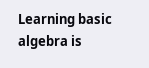Learning basic algebra is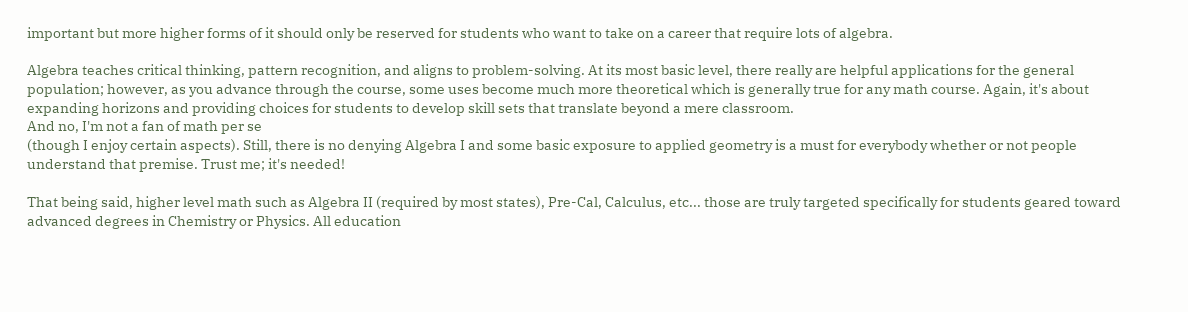important but more higher forms of it should only be reserved for students who want to take on a career that require lots of algebra.

Algebra teaches critical thinking, pattern recognition, and aligns to problem-solving. At its most basic level, there really are helpful applications for the general population; however, as you advance through the course, some uses become much more theoretical which is generally true for any math course. Again, it's about expanding horizons and providing choices for students to develop skill sets that translate beyond a mere classroom.
And no, I'm not a fan of math per se
(though I enjoy certain aspects). Still, there is no denying Algebra I and some basic exposure to applied geometry is a must for everybody whether or not people understand that premise. Trust me; it's needed!

That being said, higher level math such as Algebra II (required by most states), Pre-Cal, Calculus, etc... those are truly targeted specifically for students geared toward advanced degrees in Chemistry or Physics. All education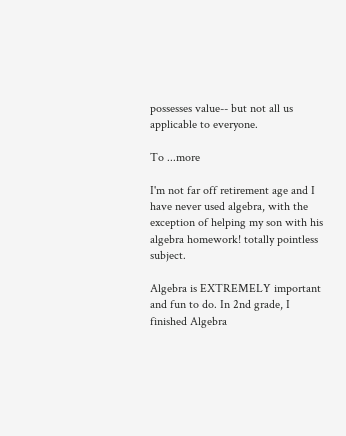possesses value-- but not all us applicable to everyone.

To ...more

I'm not far off retirement age and I have never used algebra, with the exception of helping my son with his algebra homework! totally pointless subject.

Algebra is EXTREMELY important and fun to do. In 2nd grade, I finished Algebra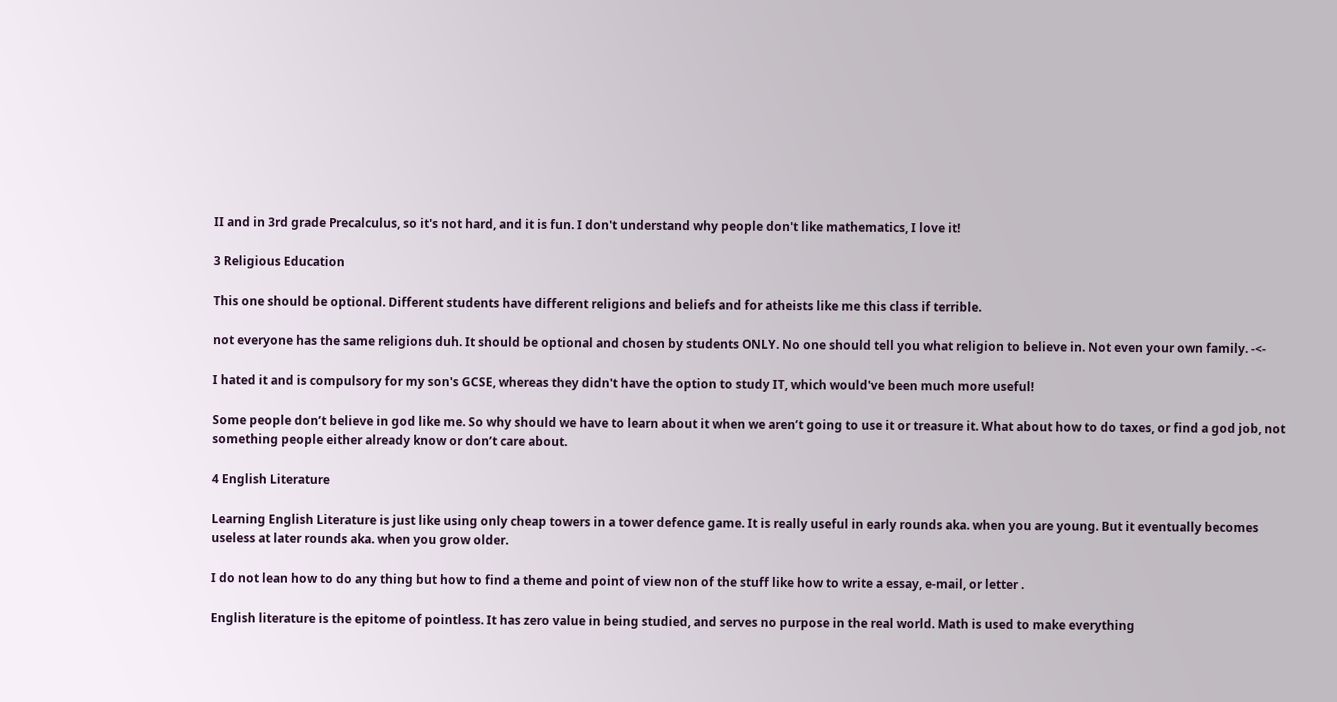II and in 3rd grade Precalculus, so it's not hard, and it is fun. I don't understand why people don't like mathematics, I love it!

3 Religious Education

This one should be optional. Different students have different religions and beliefs and for atheists like me this class if terrible.

not everyone has the same religions duh. It should be optional and chosen by students ONLY. No one should tell you what religion to believe in. Not even your own family. -<-

I hated it and is compulsory for my son's GCSE, whereas they didn't have the option to study IT, which would've been much more useful!

Some people don’t believe in god like me. So why should we have to learn about it when we aren’t going to use it or treasure it. What about how to do taxes, or find a god job, not something people either already know or don’t care about.

4 English Literature

Learning English Literature is just like using only cheap towers in a tower defence game. It is really useful in early rounds aka. when you are young. But it eventually becomes useless at later rounds aka. when you grow older.

I do not lean how to do any thing but how to find a theme and point of view non of the stuff like how to write a essay, e-mail, or letter .

English literature is the epitome of pointless. It has zero value in being studied, and serves no purpose in the real world. Math is used to make everything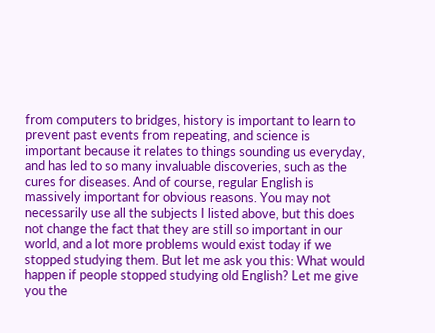from computers to bridges, history is important to learn to prevent past events from repeating, and science is important because it relates to things sounding us everyday, and has led to so many invaluable discoveries, such as the cures for diseases. And of course, regular English is massively important for obvious reasons. You may not necessarily use all the subjects I listed above, but this does not change the fact that they are still so important in our world, and a lot more problems would exist today if we stopped studying them. But let me ask you this: What would happen if people stopped studying old English? Let me give you the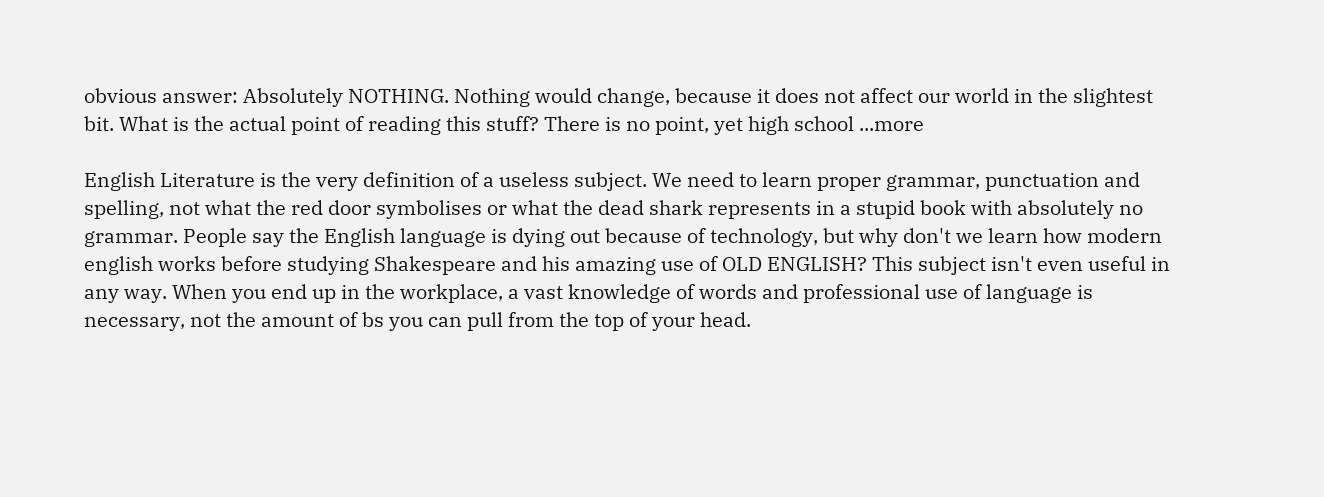obvious answer: Absolutely NOTHING. Nothing would change, because it does not affect our world in the slightest bit. What is the actual point of reading this stuff? There is no point, yet high school ...more

English Literature is the very definition of a useless subject. We need to learn proper grammar, punctuation and spelling, not what the red door symbolises or what the dead shark represents in a stupid book with absolutely no grammar. People say the English language is dying out because of technology, but why don't we learn how modern english works before studying Shakespeare and his amazing use of OLD ENGLISH? This subject isn't even useful in any way. When you end up in the workplace, a vast knowledge of words and professional use of language is necessary, not the amount of bs you can pull from the top of your head.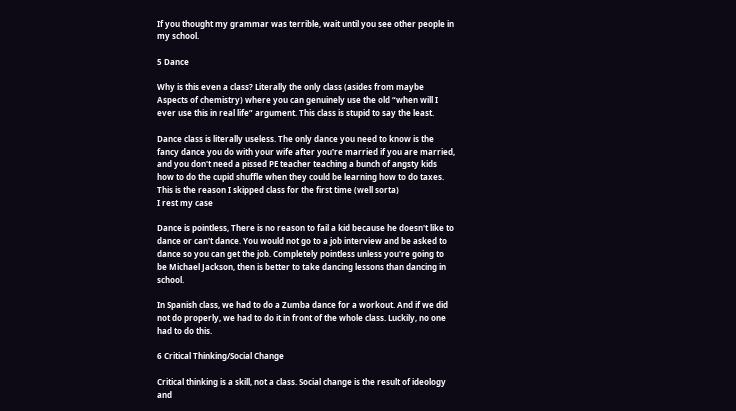If you thought my grammar was terrible, wait until you see other people in my school.

5 Dance

Why is this even a class? Literally the only class (asides from maybe Aspects of chemistry) where you can genuinely use the old “when will I ever use this in real life” argument. This class is stupid to say the least.

Dance class is literally useless. The only dance you need to know is the fancy dance you do with your wife after you're married if you are married, and you don't need a pissed PE teacher teaching a bunch of angsty kids how to do the cupid shuffle when they could be learning how to do taxes.
This is the reason I skipped class for the first time (well sorta)
I rest my case

Dance is pointless, There is no reason to fail a kid because he doesn't like to dance or can't dance. You would not go to a job interview and be asked to dance so you can get the job. Completely pointless unless you're going to be Michael Jackson, then is better to take dancing lessons than dancing in school.

In Spanish class, we had to do a Zumba dance for a workout. And if we did not do properly, we had to do it in front of the whole class. Luckily, no one had to do this.

6 Critical Thinking/Social Change

Critical thinking is a skill, not a class. Social change is the result of ideology and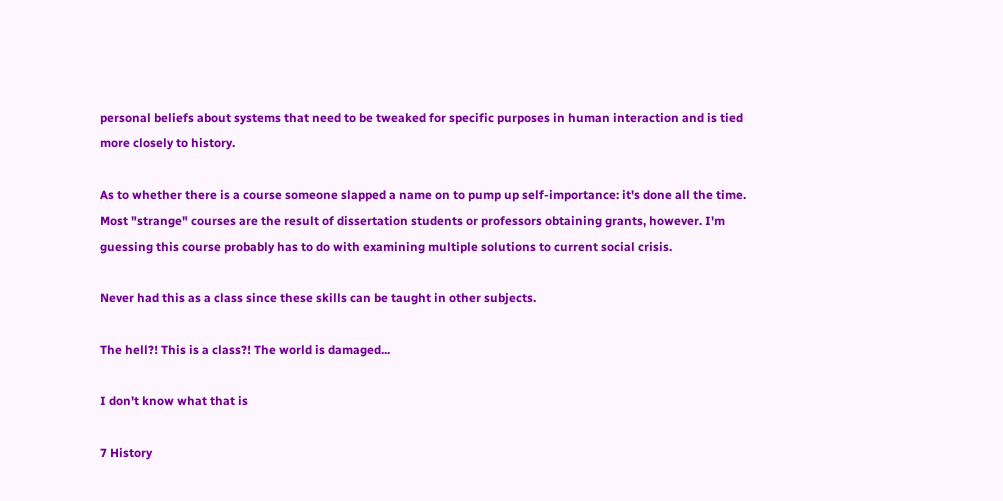personal beliefs about systems that need to be tweaked for specific purposes in human interaction and is tied more closely to history.

As to whether there is a course someone slapped a name on to pump up self-importance: it's done all the time. Most "strange" courses are the result of dissertation students or professors obtaining grants, however. I'm guessing this course probably has to do with examining multiple solutions to current social crisis.

Never had this as a class since these skills can be taught in other subjects.

The hell?! This is a class?! The world is damaged...

I don't know what that is

7 History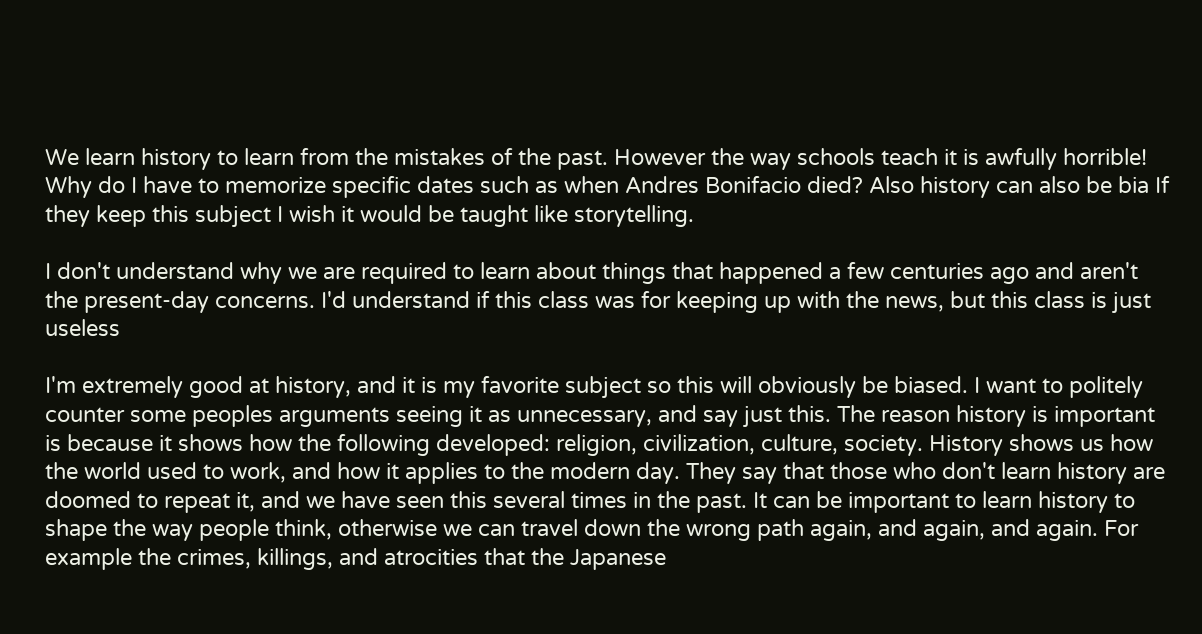We learn history to learn from the mistakes of the past. However the way schools teach it is awfully horrible! Why do I have to memorize specific dates such as when Andres Bonifacio died? Also history can also be bia If they keep this subject I wish it would be taught like storytelling.

I don't understand why we are required to learn about things that happened a few centuries ago and aren't the present-day concerns. I'd understand if this class was for keeping up with the news, but this class is just useless

I'm extremely good at history, and it is my favorite subject so this will obviously be biased. I want to politely counter some peoples arguments seeing it as unnecessary, and say just this. The reason history is important is because it shows how the following developed: religion, civilization, culture, society. History shows us how the world used to work, and how it applies to the modern day. They say that those who don't learn history are doomed to repeat it, and we have seen this several times in the past. It can be important to learn history to shape the way people think, otherwise we can travel down the wrong path again, and again, and again. For example the crimes, killings, and atrocities that the Japanese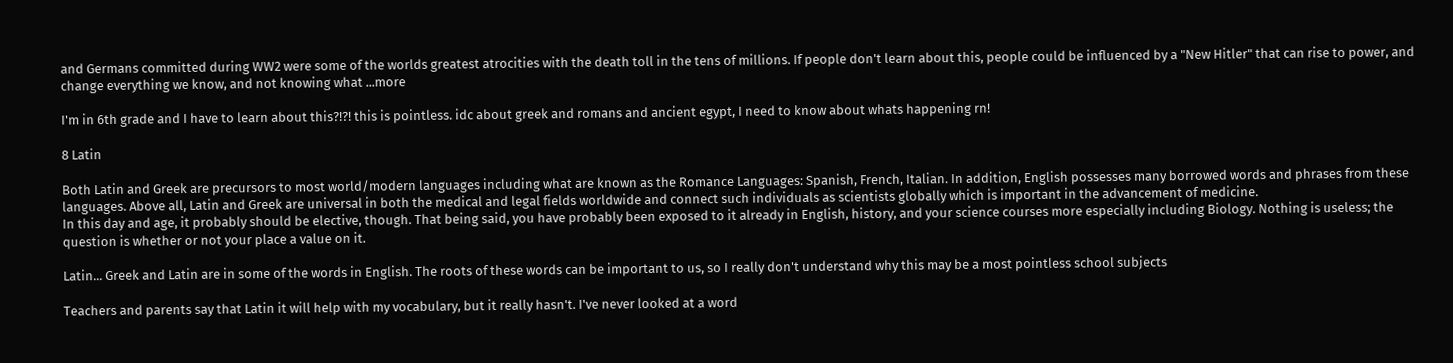and Germans committed during WW2 were some of the worlds greatest atrocities with the death toll in the tens of millions. If people don't learn about this, people could be influenced by a "New Hitler" that can rise to power, and change everything we know, and not knowing what ...more

I'm in 6th grade and I have to learn about this?!?! this is pointless. idc about greek and romans and ancient egypt, I need to know about whats happening rn!

8 Latin

Both Latin and Greek are precursors to most world/modern languages including what are known as the Romance Languages: Spanish, French, Italian. In addition, English possesses many borrowed words and phrases from these languages. Above all, Latin and Greek are universal in both the medical and legal fields worldwide and connect such individuals as scientists globally which is important in the advancement of medicine.
In this day and age, it probably should be elective, though. That being said, you have probably been exposed to it already in English, history, and your science courses more especially including Biology. Nothing is useless; the question is whether or not your place a value on it.

Latin... Greek and Latin are in some of the words in English. The roots of these words can be important to us, so I really don't understand why this may be a most pointless school subjects

Teachers and parents say that Latin it will help with my vocabulary, but it really hasn't. I've never looked at a word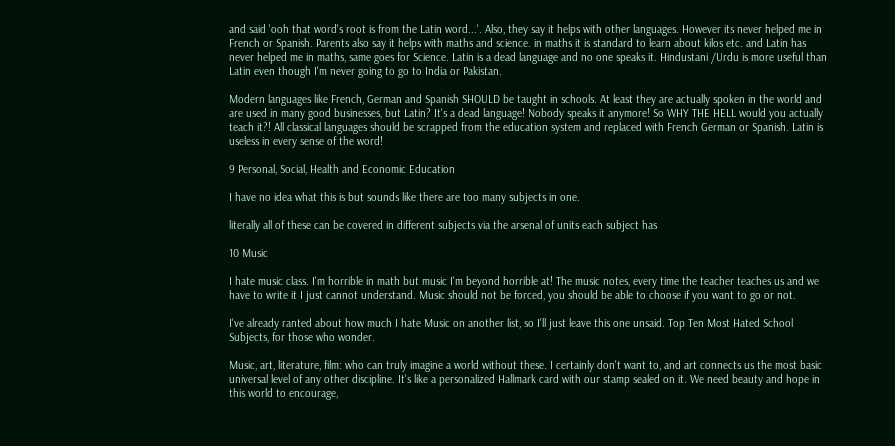and said 'ooh that word's root is from the Latin word...'. Also, they say it helps with other languages. However its never helped me in French or Spanish. Parents also say it helps with maths and science. in maths it is standard to learn about kilos etc. and Latin has never helped me in maths, same goes for Science. Latin is a dead language and no one speaks it. Hindustani /Urdu is more useful than Latin even though I'm never going to go to India or Pakistan.

Modern languages like French, German and Spanish SHOULD be taught in schools. At least they are actually spoken in the world and are used in many good businesses, but Latin? It's a dead language! Nobody speaks it anymore! So WHY THE HELL would you actually teach it?! All classical languages should be scrapped from the education system and replaced with French German or Spanish. Latin is useless in every sense of the word!

9 Personal, Social, Health and Economic Education

I have no idea what this is but sounds like there are too many subjects in one.

literally all of these can be covered in different subjects via the arsenal of units each subject has

10 Music

I hate music class. I'm horrible in math but music I'm beyond horrible at! The music notes, every time the teacher teaches us and we have to write it I just cannot understand. Music should not be forced, you should be able to choose if you want to go or not.

I've already ranted about how much I hate Music on another list, so I'll just leave this one unsaid. Top Ten Most Hated School Subjects, for those who wonder.

Music, art, literature, film: who can truly imagine a world without these. I certainly don't want to, and art connects us the most basic universal level of any other discipline. It's like a personalized Hallmark card with our stamp sealed on it. We need beauty and hope in this world to encourage,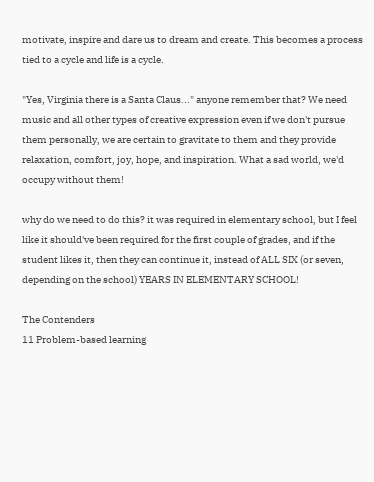motivate, inspire and dare us to dream and create. This becomes a process tied to a cycle and life is a cycle.

"Yes, Virginia there is a Santa Claus..." anyone remember that? We need music and all other types of creative expression even if we don't pursue them personally, we are certain to gravitate to them and they provide relaxation, comfort, joy, hope, and inspiration. What a sad world, we'd occupy without them!

why do we need to do this? it was required in elementary school, but I feel like it should've been required for the first couple of grades, and if the student likes it, then they can continue it, instead of ALL SIX (or seven, depending on the school) YEARS IN ELEMENTARY SCHOOL!

The Contenders
11 Problem-based learning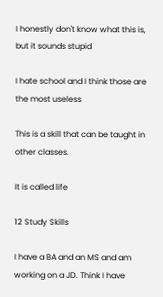I honestly don't know what this is, but it sounds stupid

I hate school and I think those are the most useless

This is a skill that can be taught in other classes.

It is called life

12 Study Skills

I have a BA and an MS and am working on a JD. Think I have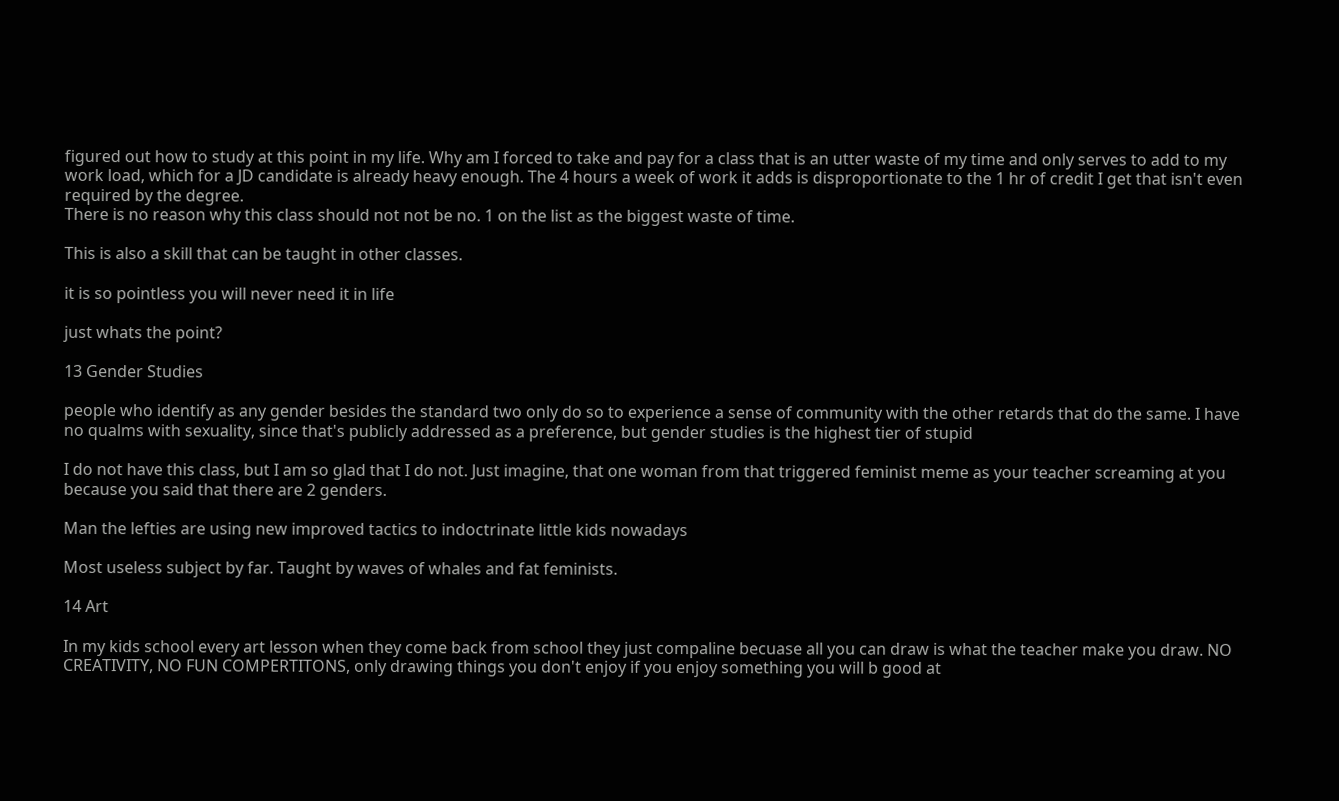figured out how to study at this point in my life. Why am I forced to take and pay for a class that is an utter waste of my time and only serves to add to my work load, which for a JD candidate is already heavy enough. The 4 hours a week of work it adds is disproportionate to the 1 hr of credit I get that isn't even required by the degree.
There is no reason why this class should not not be no. 1 on the list as the biggest waste of time.

This is also a skill that can be taught in other classes.

it is so pointless you will never need it in life

just whats the point?

13 Gender Studies

people who identify as any gender besides the standard two only do so to experience a sense of community with the other retards that do the same. I have no qualms with sexuality, since that's publicly addressed as a preference, but gender studies is the highest tier of stupid

I do not have this class, but I am so glad that I do not. Just imagine, that one woman from that triggered feminist meme as your teacher screaming at you because you said that there are 2 genders.

Man the lefties are using new improved tactics to indoctrinate little kids nowadays

Most useless subject by far. Taught by waves of whales and fat feminists.

14 Art

In my kids school every art lesson when they come back from school they just compaline becuase all you can draw is what the teacher make you draw. NO CREATIVITY, NO FUN COMPERTITONS, only drawing things you don't enjoy if you enjoy something you will b good at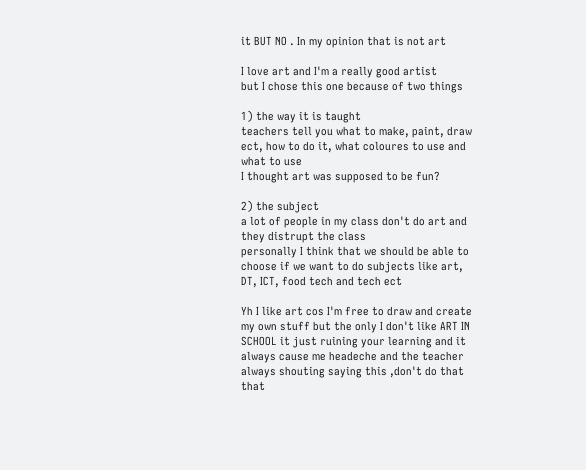it BUT NO . In my opinion that is not art

I love art and I'm a really good artist
but I chose this one because of two things

1) the way it is taught
teachers tell you what to make, paint, draw ect, how to do it, what coloures to use and what to use
I thought art was supposed to be fun?

2) the subject
a lot of people in my class don't do art and they distrupt the class
personally I think that we should be able to choose if we want to do subjects like art, DT, ICT, food tech and tech ect

Yh I like art cos I'm free to draw and create my own stuff but the only I don't like ART IN SCHOOL it just ruining your learning and it always cause me headeche and the teacher always shouting saying this ,don't do that that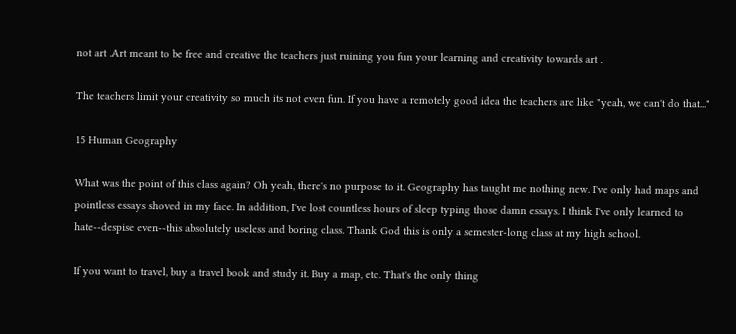not art .Art meant to be free and creative the teachers just ruining you fun your learning and creativity towards art .

The teachers limit your creativity so much its not even fun. If you have a remotely good idea the teachers are like "yeah, we can't do that..."

15 Human Geography

What was the point of this class again? Oh yeah, there's no purpose to it. Geography has taught me nothing new. I've only had maps and pointless essays shoved in my face. In addition, I've lost countless hours of sleep typing those damn essays. I think I've only learned to hate--despise even--this absolutely useless and boring class. Thank God this is only a semester-long class at my high school.

If you want to travel, buy a travel book and study it. Buy a map, etc. That's the only thing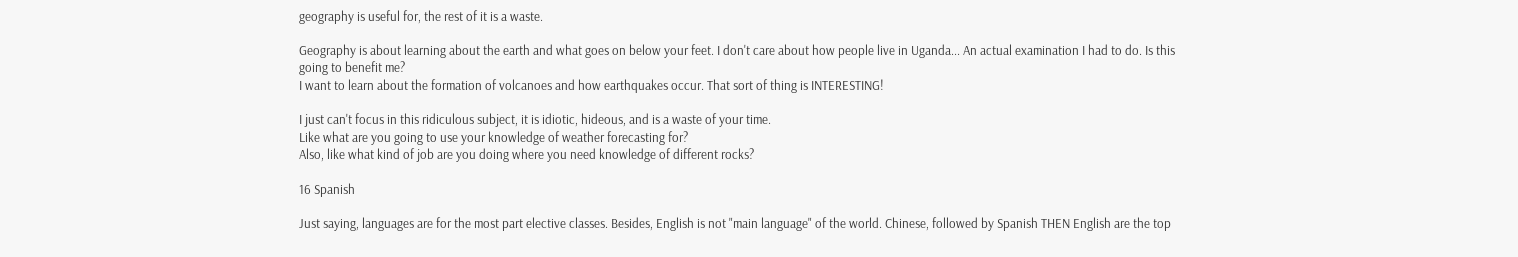geography is useful for, the rest of it is a waste.

Geography is about learning about the earth and what goes on below your feet. I don't care about how people live in Uganda... An actual examination I had to do. Is this going to benefit me?
I want to learn about the formation of volcanoes and how earthquakes occur. That sort of thing is INTERESTING!

I just can't focus in this ridiculous subject, it is idiotic, hideous, and is a waste of your time.
Like what are you going to use your knowledge of weather forecasting for?
Also, like what kind of job are you doing where you need knowledge of different rocks?

16 Spanish

Just saying, languages are for the most part elective classes. Besides, English is not "main language" of the world. Chinese, followed by Spanish THEN English are the top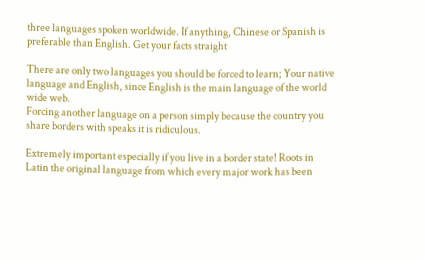three languages spoken worldwide. If anything, Chinese or Spanish is preferable than English. Get your facts straight

There are only two languages you should be forced to learn; Your native language and English, since English is the main language of the world wide web.
Forcing another language on a person simply because the country you share borders with speaks it is ridiculous.

Extremely important especially if you live in a border state! Roots in Latin the original language from which every major work has been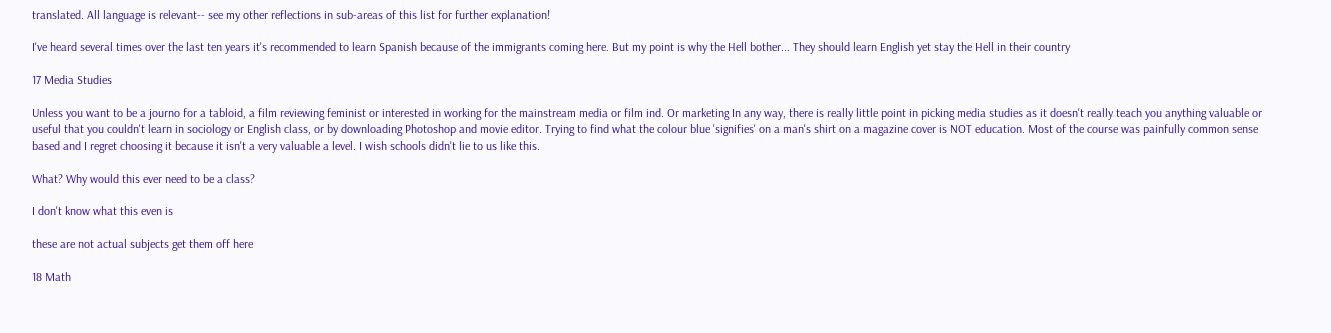translated. All language is relevant-- see my other reflections in sub-areas of this list for further explanation!

I've heard several times over the last ten years it's recommended to learn Spanish because of the immigrants coming here. But my point is why the Hell bother... They should learn English yet stay the Hell in their country

17 Media Studies

Unless you want to be a journo for a tabloid, a film reviewing feminist or interested in working for the mainstream media or film ind. Or marketing In any way, there is really little point in picking media studies as it doesn't really teach you anything valuable or useful that you couldn't learn in sociology or English class, or by downloading Photoshop and movie editor. Trying to find what the colour blue 'signifies' on a man's shirt on a magazine cover is NOT education. Most of the course was painfully common sense based and I regret choosing it because it isn't a very valuable a level. I wish schools didn't lie to us like this.

What? Why would this ever need to be a class?

I don't know what this even is

these are not actual subjects get them off here

18 Math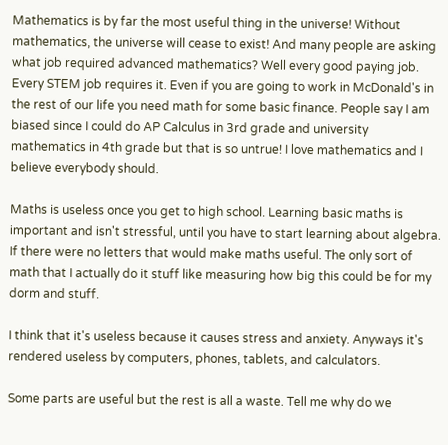Mathematics is by far the most useful thing in the universe! Without mathematics, the universe will cease to exist! And many people are asking what job required advanced mathematics? Well every good paying job. Every STEM job requires it. Even if you are going to work in McDonald's in the rest of our life you need math for some basic finance. People say I am biased since I could do AP Calculus in 3rd grade and university mathematics in 4th grade but that is so untrue! I love mathematics and I believe everybody should.

Maths is useless once you get to high school. Learning basic maths is important and isn't stressful, until you have to start learning about algebra. If there were no letters that would make maths useful. The only sort of math that I actually do it stuff like measuring how big this could be for my dorm and stuff.

I think that it's useless because it causes stress and anxiety. Anyways it's rendered useless by computers, phones, tablets, and calculators.

Some parts are useful but the rest is all a waste. Tell me why do we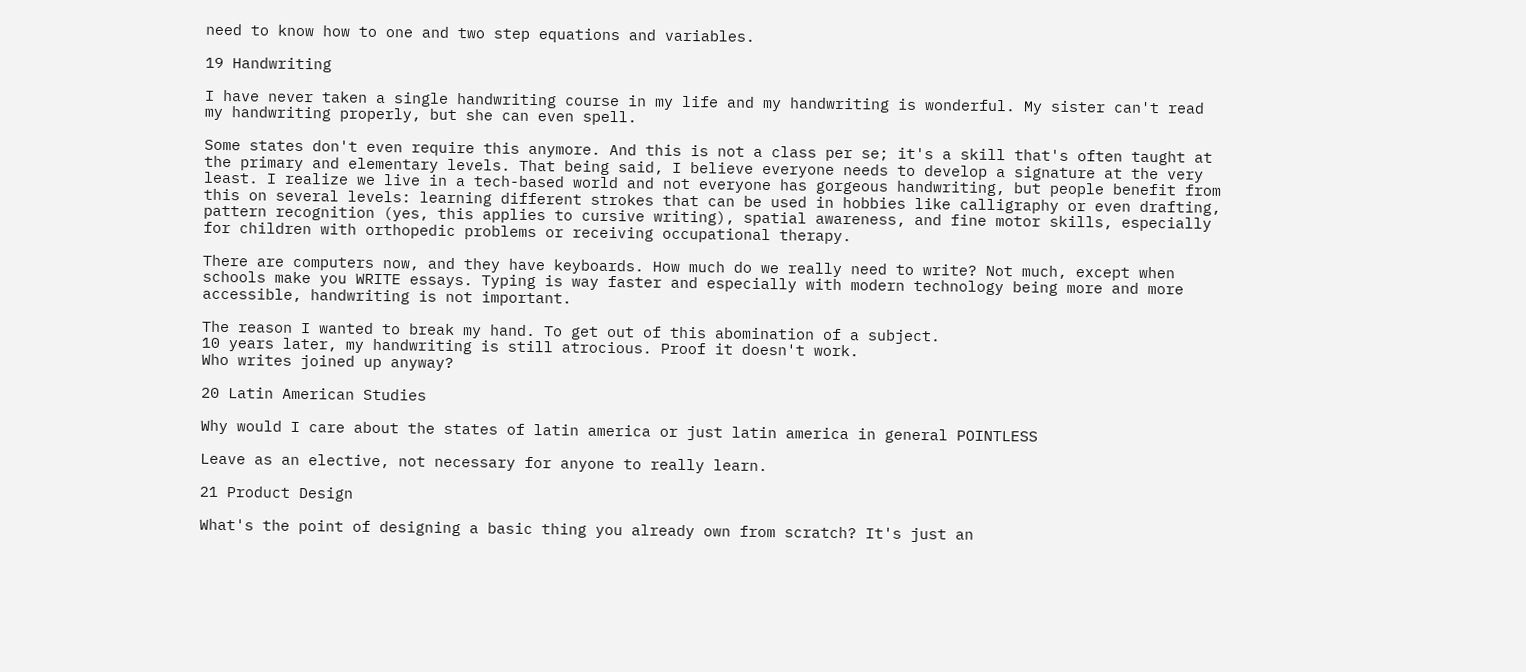need to know how to one and two step equations and variables.

19 Handwriting

I have never taken a single handwriting course in my life and my handwriting is wonderful. My sister can't read my handwriting properly, but she can even spell.

Some states don't even require this anymore. And this is not a class per se; it's a skill that's often taught at the primary and elementary levels. That being said, I believe everyone needs to develop a signature at the very least. I realize we live in a tech-based world and not everyone has gorgeous handwriting, but people benefit from this on several levels: learning different strokes that can be used in hobbies like calligraphy or even drafting, pattern recognition (yes, this applies to cursive writing), spatial awareness, and fine motor skills, especially for children with orthopedic problems or receiving occupational therapy.

There are computers now, and they have keyboards. How much do we really need to write? Not much, except when schools make you WRITE essays. Typing is way faster and especially with modern technology being more and more accessible, handwriting is not important.

The reason I wanted to break my hand. To get out of this abomination of a subject.
10 years later, my handwriting is still atrocious. Proof it doesn't work.
Who writes joined up anyway?

20 Latin American Studies

Why would I care about the states of latin america or just latin america in general POINTLESS

Leave as an elective, not necessary for anyone to really learn.

21 Product Design

What's the point of designing a basic thing you already own from scratch? It's just an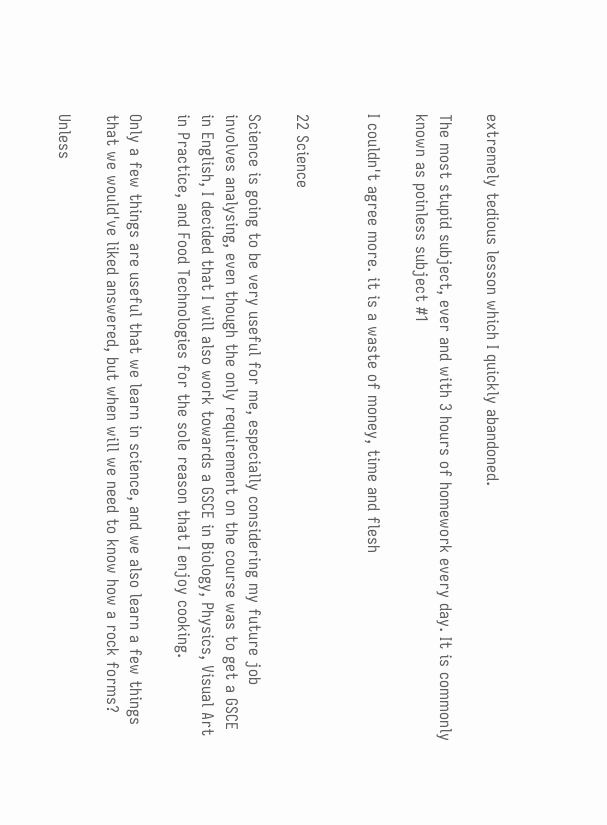extremely tedious lesson which I quickly abandoned.

The most stupid subject, ever and with 3 hours of homework every day. It is commonly known as poinless subject #1

I couldn't agree more. it is a waste of money, time and flesh


22 Science

Science is going to be very useful for me, especially considering my future job involves analysing, even though the only requirement on the course was to get a GSCE in English, I decided that I will also work towards a GSCE in Biology, Physics, Visual Art in Practice, and Food Technologies for the sole reason that I enjoy cooking.

Only a few things are useful that we learn in science, and we also learn a few things that we would've liked answered, but when will we need to know how a rock forms?

Unless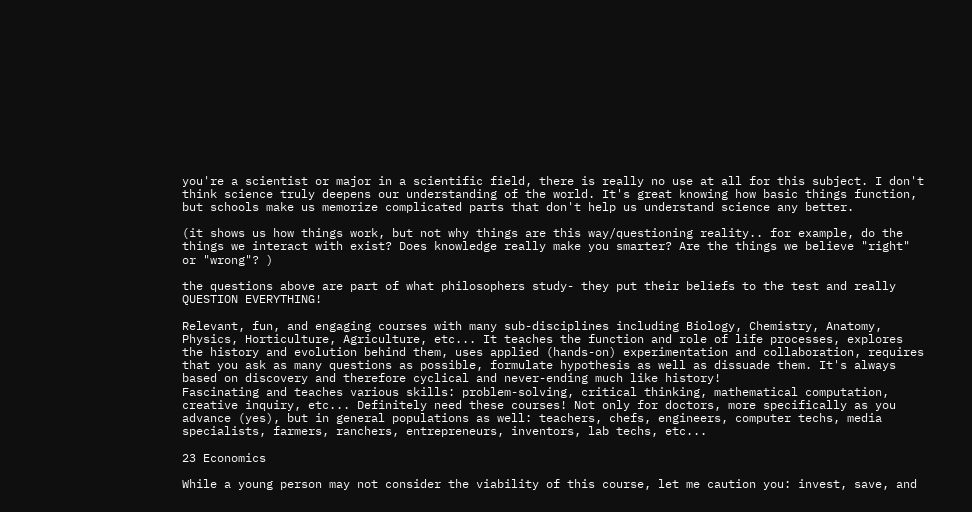you're a scientist or major in a scientific field, there is really no use at all for this subject. I don't think science truly deepens our understanding of the world. It's great knowing how basic things function, but schools make us memorize complicated parts that don't help us understand science any better.

(it shows us how things work, but not why things are this way/questioning reality.. for example, do the things we interact with exist? Does knowledge really make you smarter? Are the things we believe "right" or "wrong"? )

the questions above are part of what philosophers study- they put their beliefs to the test and really QUESTION EVERYTHING!

Relevant, fun, and engaging courses with many sub-disciplines including Biology, Chemistry, Anatomy, Physics, Horticulture, Agriculture, etc... It teaches the function and role of life processes, explores the history and evolution behind them, uses applied (hands-on) experimentation and collaboration, requires that you ask as many questions as possible, formulate hypothesis as well as dissuade them. It's always based on discovery and therefore cyclical and never-ending much like history!
Fascinating and teaches various skills: problem-solving, critical thinking, mathematical computation, creative inquiry, etc... Definitely need these courses! Not only for doctors, more specifically as you advance (yes), but in general populations as well: teachers, chefs, engineers, computer techs, media specialists, farmers, ranchers, entrepreneurs, inventors, lab techs, etc...

23 Economics

While a young person may not consider the viability of this course, let me caution you: invest, save, and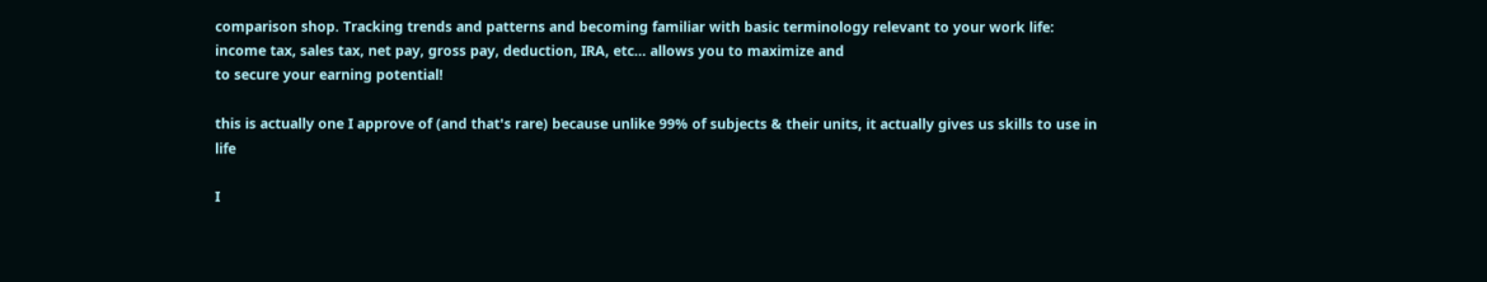comparison shop. Tracking trends and patterns and becoming familiar with basic terminology relevant to your work life: income tax, sales tax, net pay, gross pay, deduction, IRA, etc... allows you to maximize and
to secure your earning potential!

this is actually one I approve of (and that's rare) because unlike 99% of subjects & their units, it actually gives us skills to use in life

I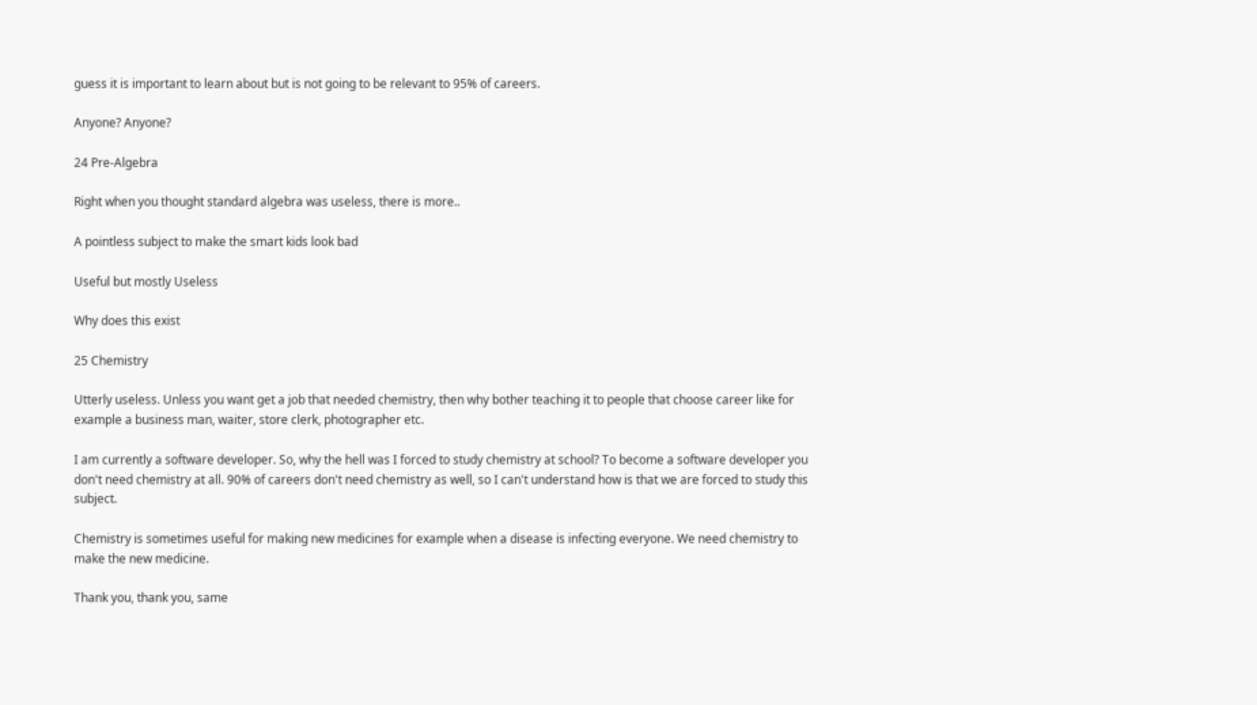guess it is important to learn about but is not going to be relevant to 95% of careers.

Anyone? Anyone?

24 Pre-Algebra

Right when you thought standard algebra was useless, there is more..

A pointless subject to make the smart kids look bad

Useful but mostly Useless

Why does this exist

25 Chemistry

Utterly useless. Unless you want get a job that needed chemistry, then why bother teaching it to people that choose career like for example a business man, waiter, store clerk, photographer etc.

I am currently a software developer. So, why the hell was I forced to study chemistry at school? To become a software developer you don't need chemistry at all. 90% of careers don't need chemistry as well, so I can't understand how is that we are forced to study this subject.

Chemistry is sometimes useful for making new medicines for example when a disease is infecting everyone. We need chemistry to make the new medicine.

Thank you, thank you, same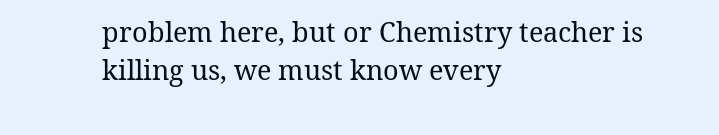problem here, but or Chemistry teacher is killing us, we must know every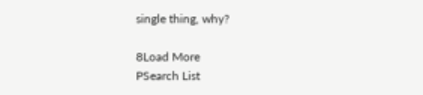single thing, why?

8Load More
PSearch List